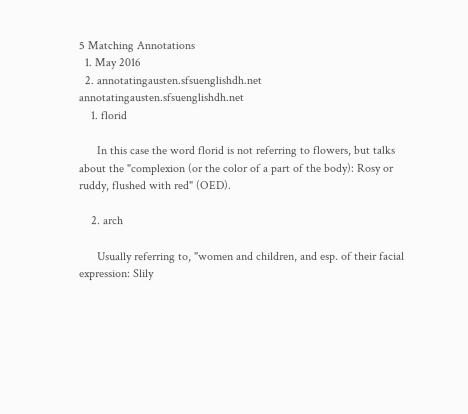5 Matching Annotations
  1. May 2016
  2. annotatingausten.sfsuenglishdh.net annotatingausten.sfsuenglishdh.net
    1. florid

      In this case the word florid is not referring to flowers, but talks about the "complexion (or the color of a part of the body): Rosy or ruddy, flushed with red" (OED).

    2. arch

      Usually referring to, "women and children, and esp. of their facial expression: Slily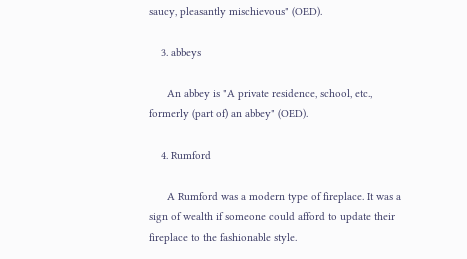saucy, pleasantly mischievous" (OED).

    3. abbeys

      An abbey is "A private residence, school, etc., formerly (part of) an abbey" (OED).

    4. Rumford

      A Rumford was a modern type of fireplace. It was a sign of wealth if someone could afford to update their fireplace to the fashionable style.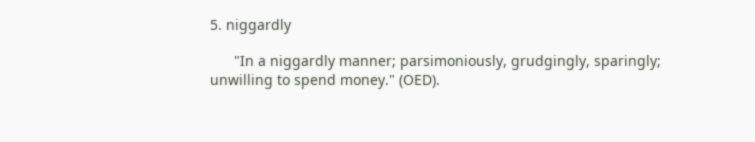5. niggardly

      "In a niggardly manner; parsimoniously, grudgingly, sparingly; unwilling to spend money." (OED).